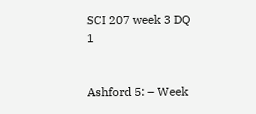SCI 207 week 3 DQ 1


Ashford 5: – Week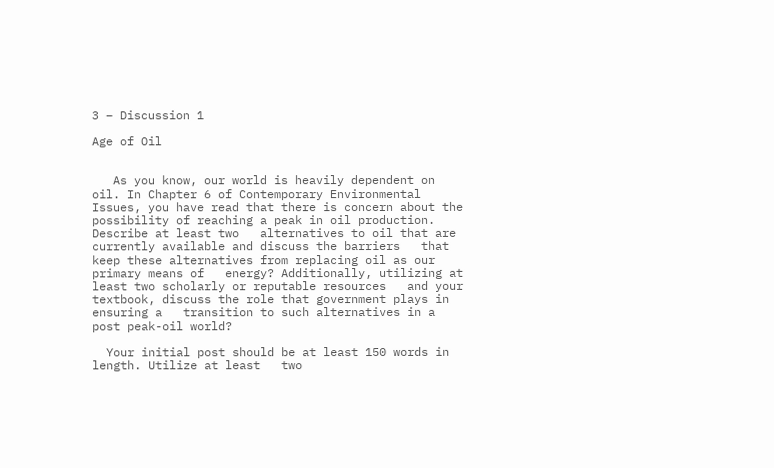3 – Discussion 1

Age of Oil


   As you know, our world is heavily dependent on oil. In Chapter 6 of Contemporary Environmental Issues, you have read that there is concern about the   possibility of reaching a peak in oil production. Describe at least two   alternatives to oil that are currently available and discuss the barriers   that keep these alternatives from replacing oil as our primary means of   energy? Additionally, utilizing at least two scholarly or reputable resources   and your textbook, discuss the role that government plays in ensuring a   transition to such alternatives in a post peak-oil world?

  Your initial post should be at least 150 words in length. Utilize at least   two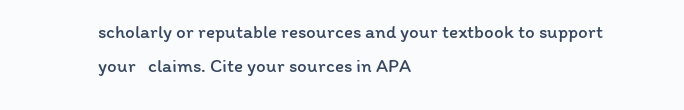scholarly or reputable resources and your textbook to support your   claims. Cite your sources in APA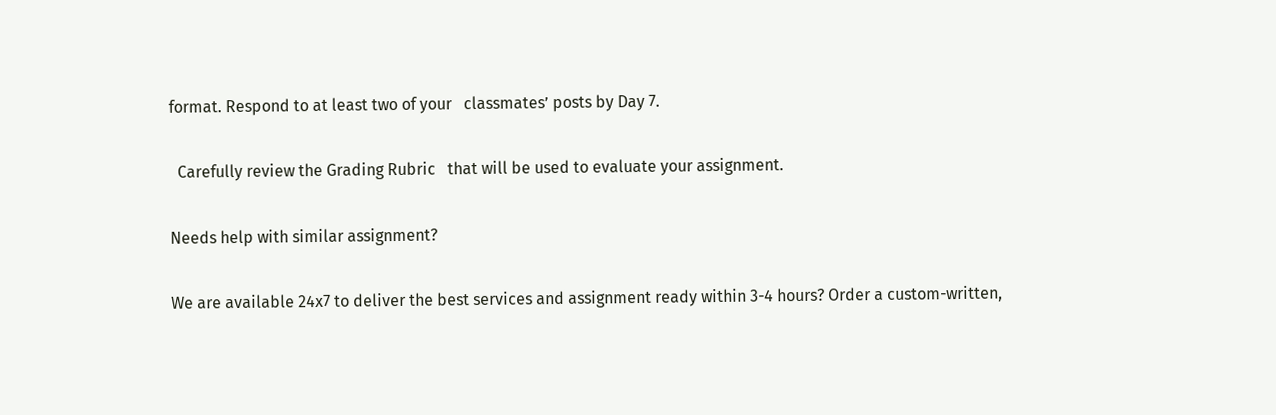format. Respond to at least two of your   classmates’ posts by Day 7.

  Carefully review the Grading Rubric   that will be used to evaluate your assignment.

Needs help with similar assignment?

We are available 24x7 to deliver the best services and assignment ready within 3-4 hours? Order a custom-written,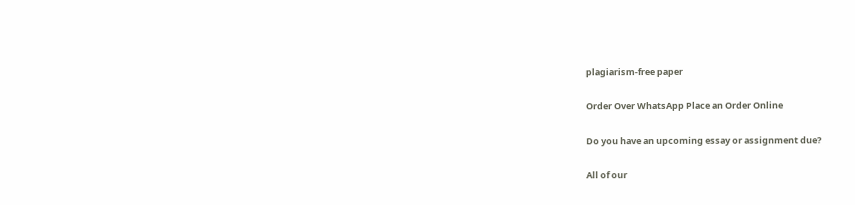plagiarism-free paper

Order Over WhatsApp Place an Order Online

Do you have an upcoming essay or assignment due?

All of our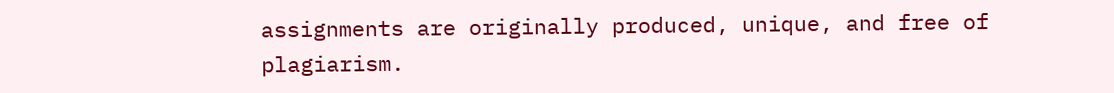assignments are originally produced, unique, and free of plagiarism.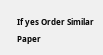If yes Order Similar Paper